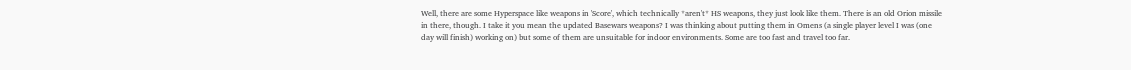Well, there are some Hyperspace like weapons in 'Score', which technically *aren't* HS weapons, they just look like them. There is an old Orion missile in there, though. I take it you mean the updated Basewars weapons? I was thinking about putting them in Omens (a single player level I was (one day will finish) working on) but some of them are unsuitable for indoor environments. Some are too fast and travel too far.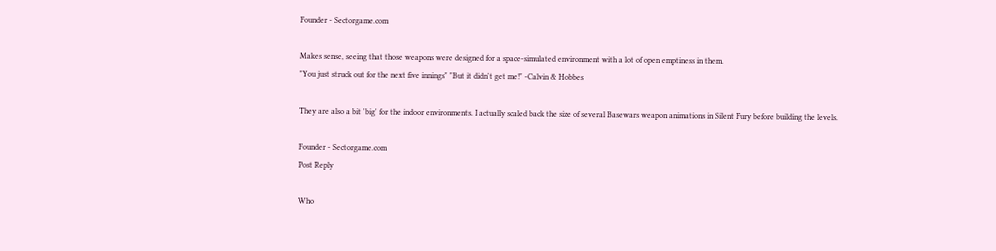Founder - Sectorgame.com

Makes sense, seeing that those weapons were designed for a space-simulated environment with a lot of open emptiness in them.
"You just struck out for the next five innings" "But it didn't get me!" -Calvin & Hobbes

They are also a bit 'big' for the indoor environments. I actually scaled back the size of several Basewars weapon animations in Silent Fury before building the levels.

Founder - Sectorgame.com
Post Reply

Who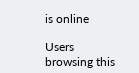is online

Users browsing this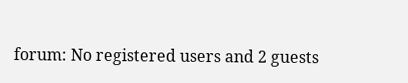forum: No registered users and 2 guests